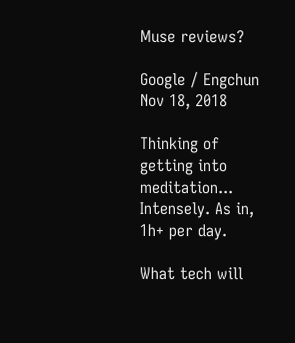Muse reviews?

Google / Engchun
Nov 18, 2018

Thinking of getting into meditation... Intensely. As in, 1h+ per day.

What tech will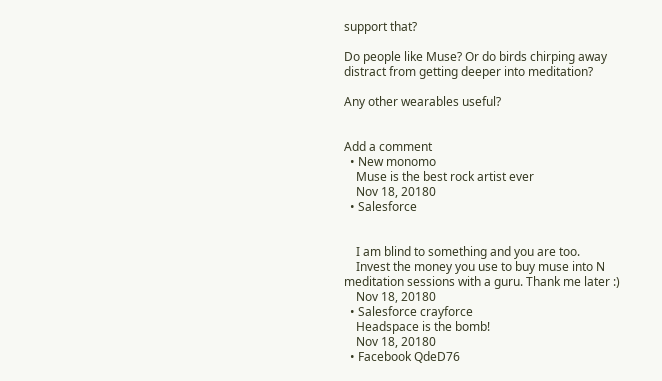support that?

Do people like Muse? Or do birds chirping away distract from getting deeper into meditation?

Any other wearables useful?


Add a comment
  • New monomo
    Muse is the best rock artist ever
    Nov 18, 20180
  • Salesforce


    I am blind to something and you are too.
    Invest the money you use to buy muse into N meditation sessions with a guru. Thank me later :)
    Nov 18, 20180
  • Salesforce crayforce
    Headspace is the bomb!
    Nov 18, 20180
  • Facebook QdeD76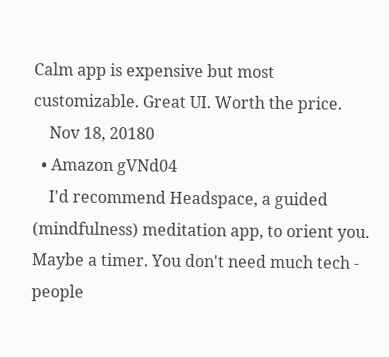Calm app is expensive but most customizable. Great UI. Worth the price.
    Nov 18, 20180
  • Amazon gVNd04
    I'd recommend Headspace, a guided (mindfulness) meditation app, to orient you. Maybe a timer. You don't need much tech - people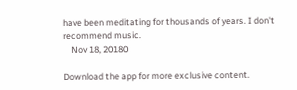have been meditating for thousands of years. I don't recommend music.
    Nov 18, 20180

Download the app for more exclusive content.